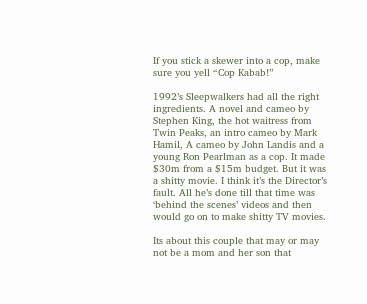If you stick a skewer into a cop, make sure you yell “Cop Kabab!”

1992’s Sleepwalkers had all the right ingredients. A novel and cameo by Stephen King, the hot waitress from Twin Peaks, an intro cameo by Mark Hamil, A cameo by John Landis and a young Ron Pearlman as a cop. It made $30m from a $15m budget. But it was a shitty movie. I think it’s the Director’s fault. All he’s done till that time was ‘behind the scenes’ videos and then would go on to make shitty TV movies.

Its about this couple that may or may not be a mom and her son that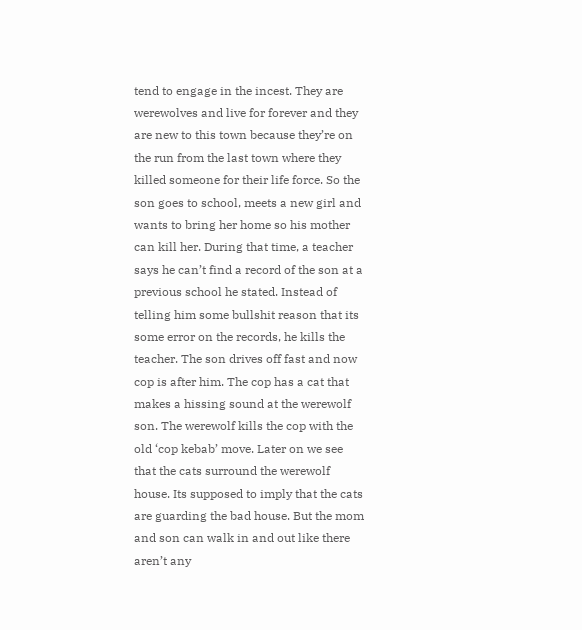tend to engage in the incest. They are werewolves and live for forever and they are new to this town because they’re on the run from the last town where they killed someone for their life force. So the son goes to school, meets a new girl and wants to bring her home so his mother can kill her. During that time, a teacher says he can’t find a record of the son at a previous school he stated. Instead of telling him some bullshit reason that its some error on the records, he kills the teacher. The son drives off fast and now cop is after him. The cop has a cat that makes a hissing sound at the werewolf son. The werewolf kills the cop with the old ‘cop kebab’ move. Later on we see that the cats surround the werewolf house. Its supposed to imply that the cats are guarding the bad house. But the mom and son can walk in and out like there aren’t any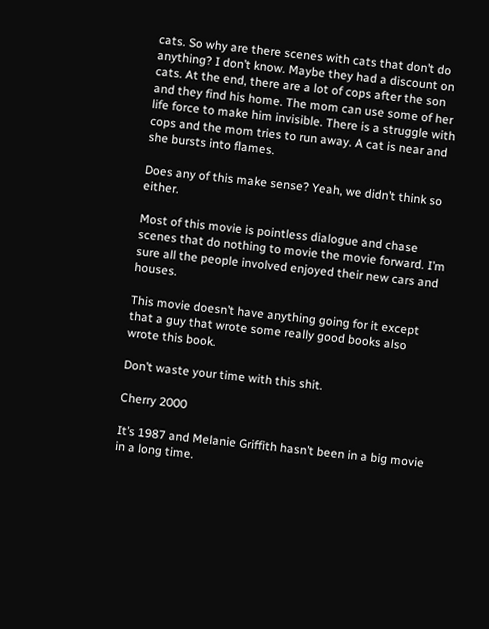cats. So why are there scenes with cats that don’t do anything? I don’t know. Maybe they had a discount on cats. At the end, there are a lot of cops after the son and they find his home. The mom can use some of her life force to make him invisible. There is a struggle with cops and the mom tries to run away. A cat is near and she bursts into flames.

Does any of this make sense? Yeah, we didn’t think so either.

Most of this movie is pointless dialogue and chase scenes that do nothing to movie the movie forward. I’m sure all the people involved enjoyed their new cars and houses.

This movie doesn’t have anything going for it except that a guy that wrote some really good books also wrote this book.

Don’t waste your time with this shit.

Cherry 2000

It’s 1987 and Melanie Griffith hasn’t been in a big movie in a long time.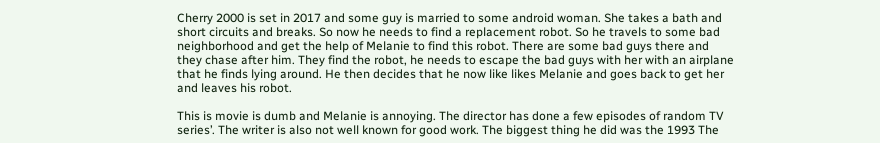Cherry 2000 is set in 2017 and some guy is married to some android woman. She takes a bath and short circuits and breaks. So now he needs to find a replacement robot. So he travels to some bad neighborhood and get the help of Melanie to find this robot. There are some bad guys there and they chase after him. They find the robot, he needs to escape the bad guys with her with an airplane that he finds lying around. He then decides that he now like likes Melanie and goes back to get her and leaves his robot.

This is movie is dumb and Melanie is annoying. The director has done a few episodes of random TV series’. The writer is also not well known for good work. The biggest thing he did was the 1993 The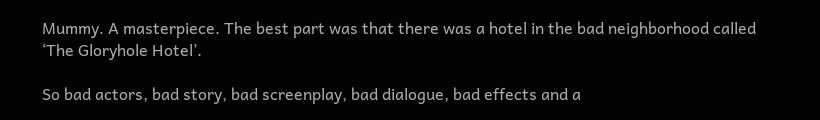Mummy. A masterpiece. The best part was that there was a hotel in the bad neighborhood called ‘The Gloryhole Hotel’.

So bad actors, bad story, bad screenplay, bad dialogue, bad effects and a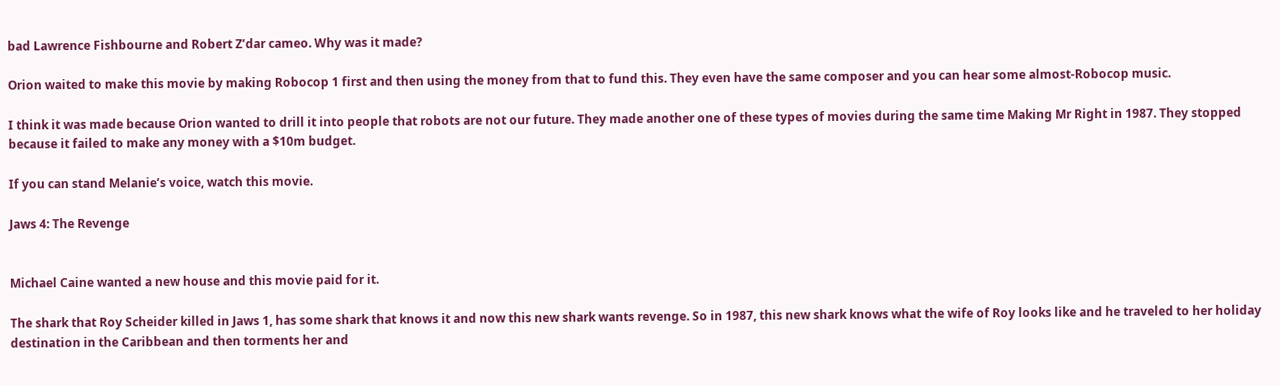bad Lawrence Fishbourne and Robert Z’dar cameo. Why was it made?

Orion waited to make this movie by making Robocop 1 first and then using the money from that to fund this. They even have the same composer and you can hear some almost-Robocop music.

I think it was made because Orion wanted to drill it into people that robots are not our future. They made another one of these types of movies during the same time Making Mr Right in 1987. They stopped because it failed to make any money with a $10m budget.

If you can stand Melanie’s voice, watch this movie.

Jaws 4: The Revenge


Michael Caine wanted a new house and this movie paid for it.

The shark that Roy Scheider killed in Jaws 1, has some shark that knows it and now this new shark wants revenge. So in 1987, this new shark knows what the wife of Roy looks like and he traveled to her holiday destination in the Caribbean and then torments her and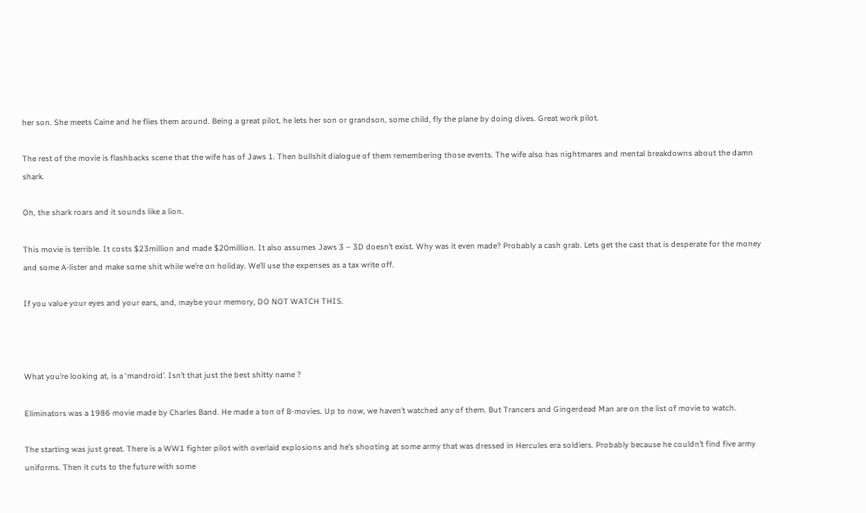her son. She meets Caine and he flies them around. Being a great pilot, he lets her son or grandson, some child, fly the plane by doing dives. Great work pilot.

The rest of the movie is flashbacks scene that the wife has of Jaws 1. Then bullshit dialogue of them remembering those events. The wife also has nightmares and mental breakdowns about the damn shark.

Oh, the shark roars and it sounds like a lion.

This movie is terrible. It costs $23million and made $20million. It also assumes Jaws 3 – 3D doesn’t exist. Why was it even made? Probably a cash grab. Lets get the cast that is desperate for the money and some A-lister and make some shit while we’re on holiday. We’ll use the expenses as a tax write off.

If you value your eyes and your ears, and, maybe your memory, DO NOT WATCH THIS.



What you’re looking at, is a ‘mandroid’. Isn’t that just the best shitty name ?

Eliminators was a 1986 movie made by Charles Band. He made a ton of B-movies. Up to now, we haven’t watched any of them. But Trancers and Gingerdead Man are on the list of movie to watch.

The starting was just great. There is a WW1 fighter pilot with overlaid explosions and he’s shooting at some army that was dressed in Hercules era soldiers. Probably because he couldn’t find five army uniforms. Then it cuts to the future with some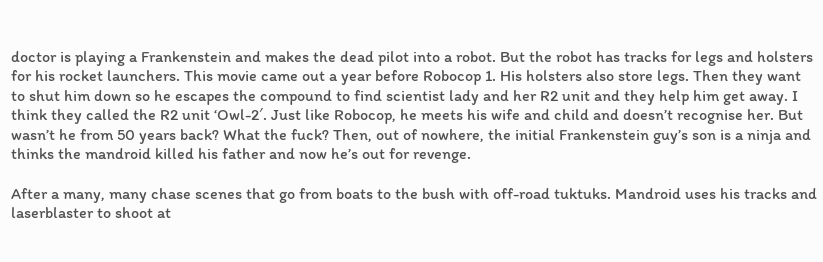doctor is playing a Frankenstein and makes the dead pilot into a robot. But the robot has tracks for legs and holsters for his rocket launchers. This movie came out a year before Robocop 1. His holsters also store legs. Then they want to shut him down so he escapes the compound to find scientist lady and her R2 unit and they help him get away. I think they called the R2 unit ‘Owl-2′. Just like Robocop, he meets his wife and child and doesn’t recognise her. But wasn’t he from 50 years back? What the fuck? Then, out of nowhere, the initial Frankenstein guy’s son is a ninja and thinks the mandroid killed his father and now he’s out for revenge.

After a many, many chase scenes that go from boats to the bush with off-road tuktuks. Mandroid uses his tracks and laserblaster to shoot at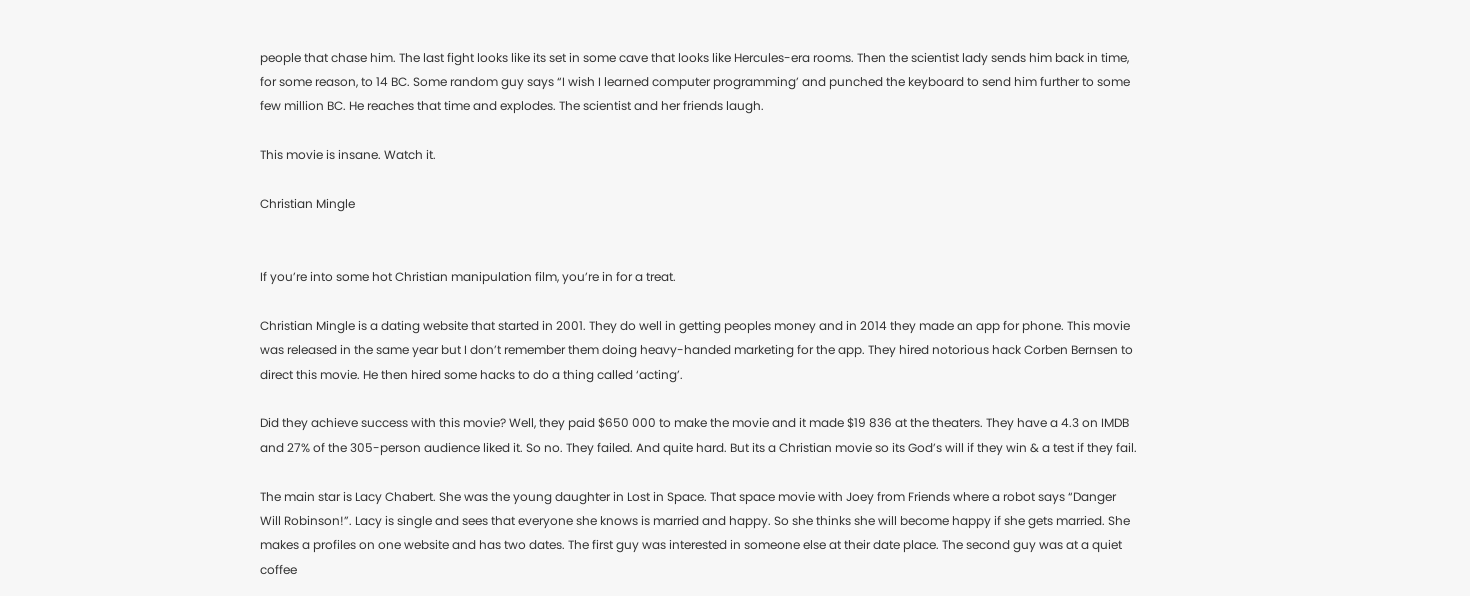people that chase him. The last fight looks like its set in some cave that looks like Hercules-era rooms. Then the scientist lady sends him back in time, for some reason, to 14 BC. Some random guy says “I wish I learned computer programming’ and punched the keyboard to send him further to some few million BC. He reaches that time and explodes. The scientist and her friends laugh.

This movie is insane. Watch it.

Christian Mingle


If you’re into some hot Christian manipulation film, you’re in for a treat.

Christian Mingle is a dating website that started in 2001. They do well in getting peoples money and in 2014 they made an app for phone. This movie was released in the same year but I don’t remember them doing heavy-handed marketing for the app. They hired notorious hack Corben Bernsen to direct this movie. He then hired some hacks to do a thing called ‘acting’.

Did they achieve success with this movie? Well, they paid $650 000 to make the movie and it made $19 836 at the theaters. They have a 4.3 on IMDB and 27% of the 305-person audience liked it. So no. They failed. And quite hard. But its a Christian movie so its God’s will if they win & a test if they fail.

The main star is Lacy Chabert. She was the young daughter in Lost in Space. That space movie with Joey from Friends where a robot says “Danger Will Robinson!”. Lacy is single and sees that everyone she knows is married and happy. So she thinks she will become happy if she gets married. She makes a profiles on one website and has two dates. The first guy was interested in someone else at their date place. The second guy was at a quiet coffee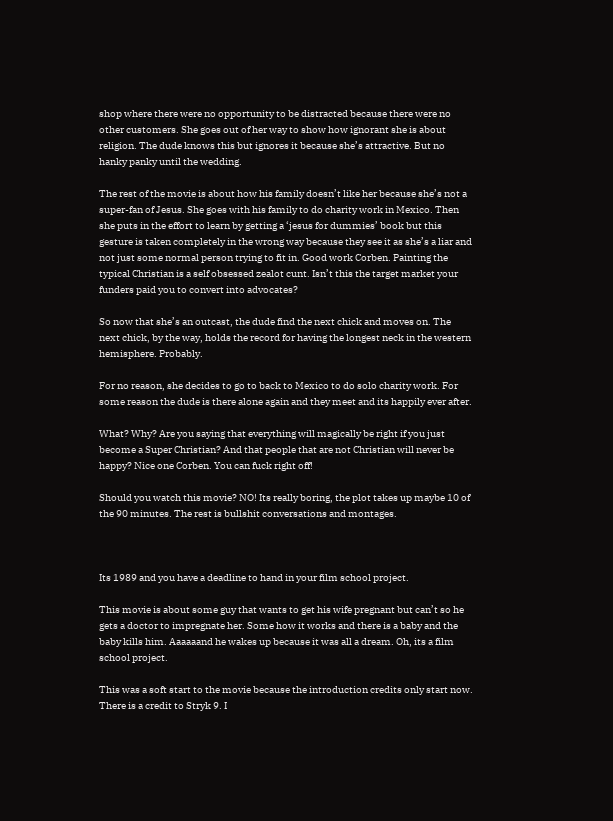shop where there were no opportunity to be distracted because there were no other customers. She goes out of her way to show how ignorant she is about religion. The dude knows this but ignores it because she’s attractive. But no hanky panky until the wedding.

The rest of the movie is about how his family doesn’t like her because she’s not a super-fan of Jesus. She goes with his family to do charity work in Mexico. Then she puts in the effort to learn by getting a ‘jesus for dummies’ book but this gesture is taken completely in the wrong way because they see it as she’s a liar and not just some normal person trying to fit in. Good work Corben. Painting the typical Christian is a self obsessed zealot cunt. Isn’t this the target market your funders paid you to convert into advocates?

So now that she’s an outcast, the dude find the next chick and moves on. The next chick, by the way, holds the record for having the longest neck in the western hemisphere. Probably.

For no reason, she decides to go to back to Mexico to do solo charity work. For some reason the dude is there alone again and they meet and its happily ever after.

What? Why? Are you saying that everything will magically be right if you just become a Super Christian? And that people that are not Christian will never be happy? Nice one Corben. You can fuck right off!

Should you watch this movie? NO! Its really boring, the plot takes up maybe 10 of the 90 minutes. The rest is bullshit conversations and montages.



Its 1989 and you have a deadline to hand in your film school project.

This movie is about some guy that wants to get his wife pregnant but can’t so he gets a doctor to impregnate her. Some how it works and there is a baby and the baby kills him. Aaaaaand he wakes up because it was all a dream. Oh, its a film school project.

This was a soft start to the movie because the introduction credits only start now. There is a credit to Stryk 9. I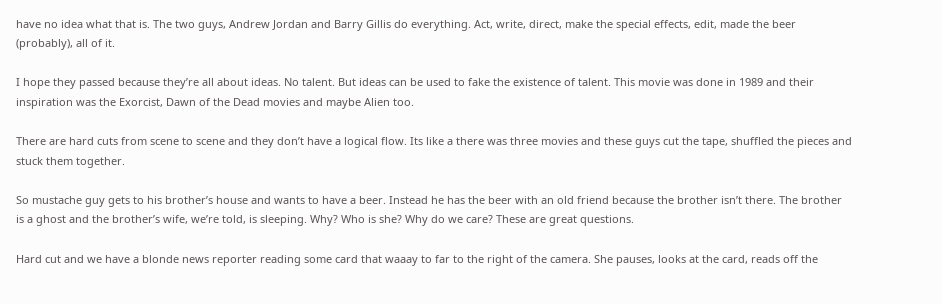have no idea what that is. The two guys, Andrew Jordan and Barry Gillis do everything. Act, write, direct, make the special effects, edit, made the beer (probably), all of it.

I hope they passed because they’re all about ideas. No talent. But ideas can be used to fake the existence of talent. This movie was done in 1989 and their inspiration was the Exorcist, Dawn of the Dead movies and maybe Alien too.

There are hard cuts from scene to scene and they don’t have a logical flow. Its like a there was three movies and these guys cut the tape, shuffled the pieces and stuck them together.

So mustache guy gets to his brother’s house and wants to have a beer. Instead he has the beer with an old friend because the brother isn’t there. The brother is a ghost and the brother’s wife, we’re told, is sleeping. Why? Who is she? Why do we care? These are great questions.

Hard cut and we have a blonde news reporter reading some card that waaay to far to the right of the camera. She pauses, looks at the card, reads off the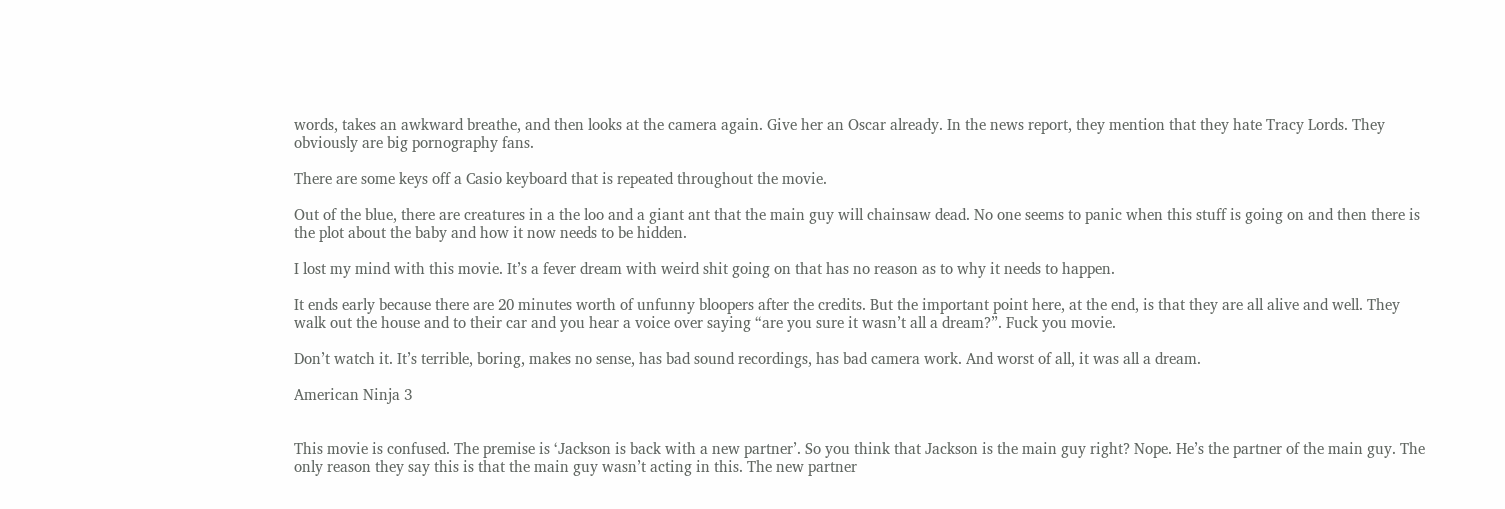words, takes an awkward breathe, and then looks at the camera again. Give her an Oscar already. In the news report, they mention that they hate Tracy Lords. They obviously are big pornography fans.

There are some keys off a Casio keyboard that is repeated throughout the movie.

Out of the blue, there are creatures in a the loo and a giant ant that the main guy will chainsaw dead. No one seems to panic when this stuff is going on and then there is the plot about the baby and how it now needs to be hidden.

I lost my mind with this movie. It’s a fever dream with weird shit going on that has no reason as to why it needs to happen.

It ends early because there are 20 minutes worth of unfunny bloopers after the credits. But the important point here, at the end, is that they are all alive and well. They walk out the house and to their car and you hear a voice over saying “are you sure it wasn’t all a dream?”. Fuck you movie.

Don’t watch it. It’s terrible, boring, makes no sense, has bad sound recordings, has bad camera work. And worst of all, it was all a dream.

American Ninja 3


This movie is confused. The premise is ‘Jackson is back with a new partner’. So you think that Jackson is the main guy right? Nope. He’s the partner of the main guy. The only reason they say this is that the main guy wasn’t acting in this. The new partner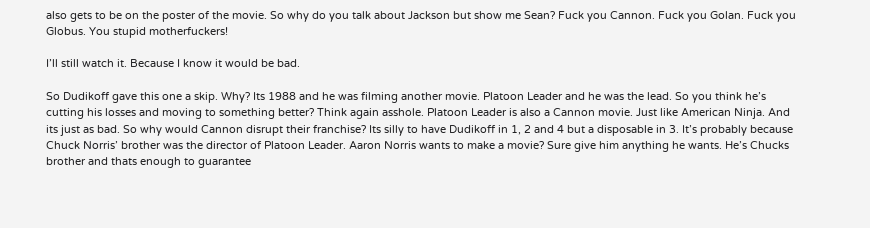also gets to be on the poster of the movie. So why do you talk about Jackson but show me Sean? Fuck you Cannon. Fuck you Golan. Fuck you Globus. You stupid motherfuckers!

I’ll still watch it. Because I know it would be bad.

So Dudikoff gave this one a skip. Why? Its 1988 and he was filming another movie. Platoon Leader and he was the lead. So you think he’s cutting his losses and moving to something better? Think again asshole. Platoon Leader is also a Cannon movie. Just like American Ninja. And its just as bad. So why would Cannon disrupt their franchise? Its silly to have Dudikoff in 1, 2 and 4 but a disposable in 3. It’s probably because Chuck Norris’ brother was the director of Platoon Leader. Aaron Norris wants to make a movie? Sure give him anything he wants. He’s Chucks brother and thats enough to guarantee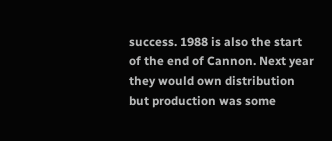success. 1988 is also the start of the end of Cannon. Next year they would own distribution but production was some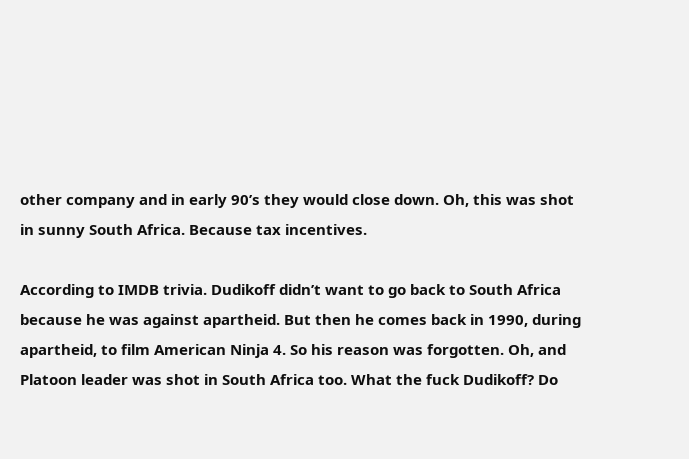other company and in early 90’s they would close down. Oh, this was shot in sunny South Africa. Because tax incentives.

According to IMDB trivia. Dudikoff didn’t want to go back to South Africa because he was against apartheid. But then he comes back in 1990, during apartheid, to film American Ninja 4. So his reason was forgotten. Oh, and Platoon leader was shot in South Africa too. What the fuck Dudikoff? Do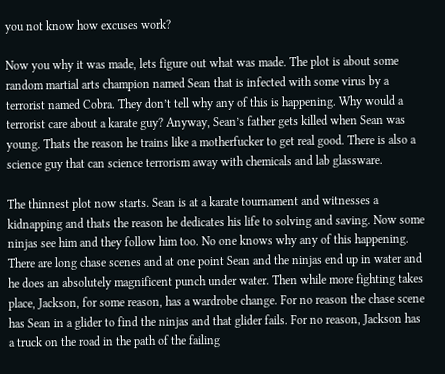you not know how excuses work?

Now you why it was made, lets figure out what was made. The plot is about some random martial arts champion named Sean that is infected with some virus by a terrorist named Cobra. They don’t tell why any of this is happening. Why would a terrorist care about a karate guy? Anyway, Sean’s father gets killed when Sean was young. Thats the reason he trains like a motherfucker to get real good. There is also a science guy that can science terrorism away with chemicals and lab glassware.

The thinnest plot now starts. Sean is at a karate tournament and witnesses a kidnapping and thats the reason he dedicates his life to solving and saving. Now some ninjas see him and they follow him too. No one knows why any of this happening. There are long chase scenes and at one point Sean and the ninjas end up in water and he does an absolutely magnificent punch under water. Then while more fighting takes place, Jackson, for some reason, has a wardrobe change. For no reason the chase scene has Sean in a glider to find the ninjas and that glider fails. For no reason, Jackson has a truck on the road in the path of the failing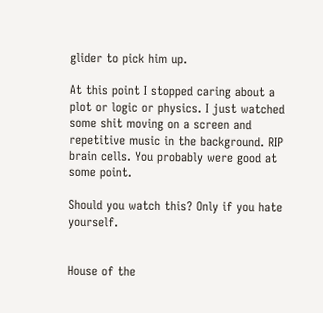glider to pick him up.

At this point I stopped caring about a plot or logic or physics. I just watched some shit moving on a screen and repetitive music in the background. RIP brain cells. You probably were good at some point.

Should you watch this? Only if you hate yourself.


House of the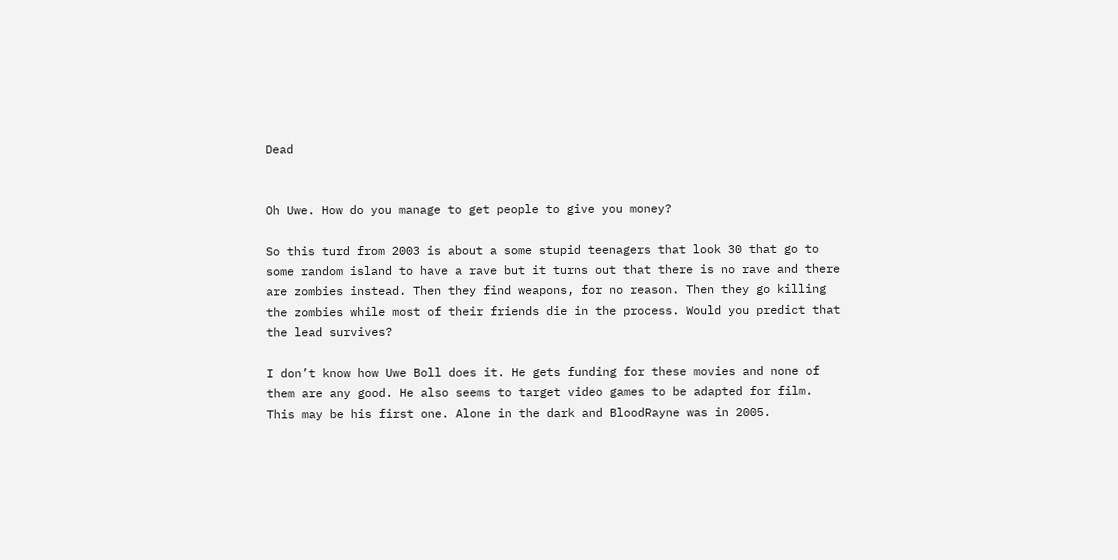Dead


Oh Uwe. How do you manage to get people to give you money?

So this turd from 2003 is about a some stupid teenagers that look 30 that go to some random island to have a rave but it turns out that there is no rave and there are zombies instead. Then they find weapons, for no reason. Then they go killing the zombies while most of their friends die in the process. Would you predict that the lead survives?

I don’t know how Uwe Boll does it. He gets funding for these movies and none of them are any good. He also seems to target video games to be adapted for film. This may be his first one. Alone in the dark and BloodRayne was in 2005.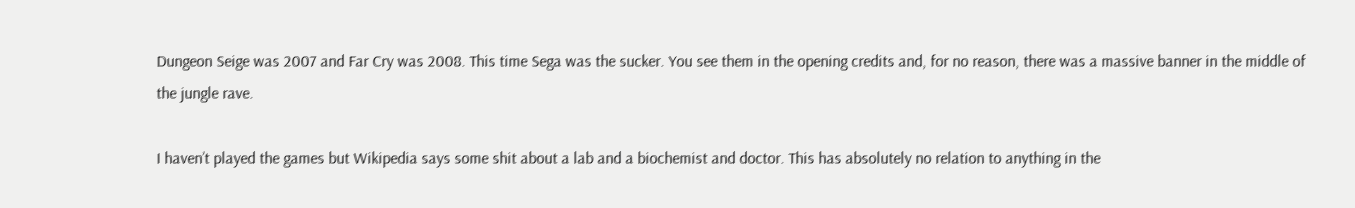Dungeon Seige was 2007 and Far Cry was 2008. This time Sega was the sucker. You see them in the opening credits and, for no reason, there was a massive banner in the middle of the jungle rave.

I haven’t played the games but Wikipedia says some shit about a lab and a biochemist and doctor. This has absolutely no relation to anything in the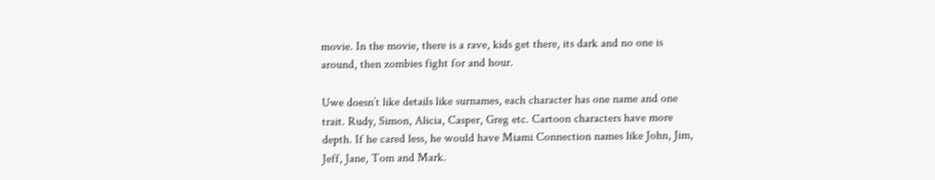movie. In the movie, there is a rave, kids get there, its dark and no one is around, then zombies fight for and hour.

Uwe doesn’t like details like surnames, each character has one name and one trait. Rudy, Simon, Alicia, Casper, Greg etc. Cartoon characters have more depth. If he cared less, he would have Miami Connection names like John, Jim, Jeff, Jane, Tom and Mark.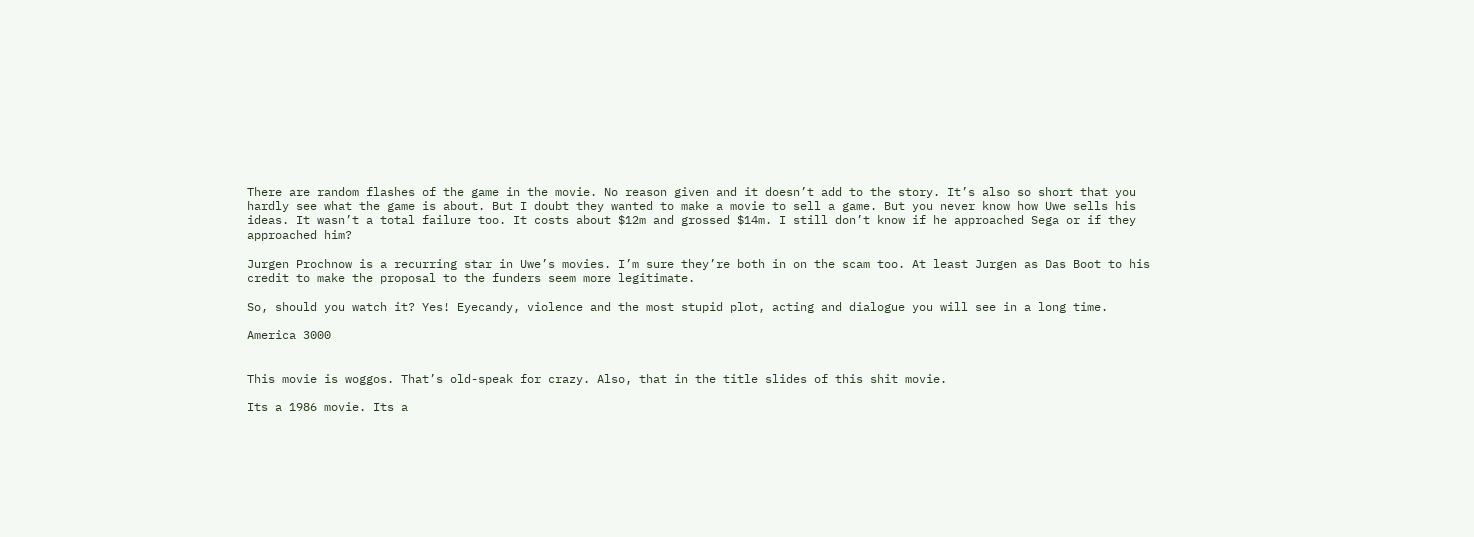There are random flashes of the game in the movie. No reason given and it doesn’t add to the story. It’s also so short that you hardly see what the game is about. But I doubt they wanted to make a movie to sell a game. But you never know how Uwe sells his ideas. It wasn’t a total failure too. It costs about $12m and grossed $14m. I still don’t know if he approached Sega or if they approached him?

Jurgen Prochnow is a recurring star in Uwe’s movies. I’m sure they’re both in on the scam too. At least Jurgen as Das Boot to his credit to make the proposal to the funders seem more legitimate.

So, should you watch it? Yes! Eyecandy, violence and the most stupid plot, acting and dialogue you will see in a long time.

America 3000


This movie is woggos. That’s old-speak for crazy. Also, that in the title slides of this shit movie.

Its a 1986 movie. Its a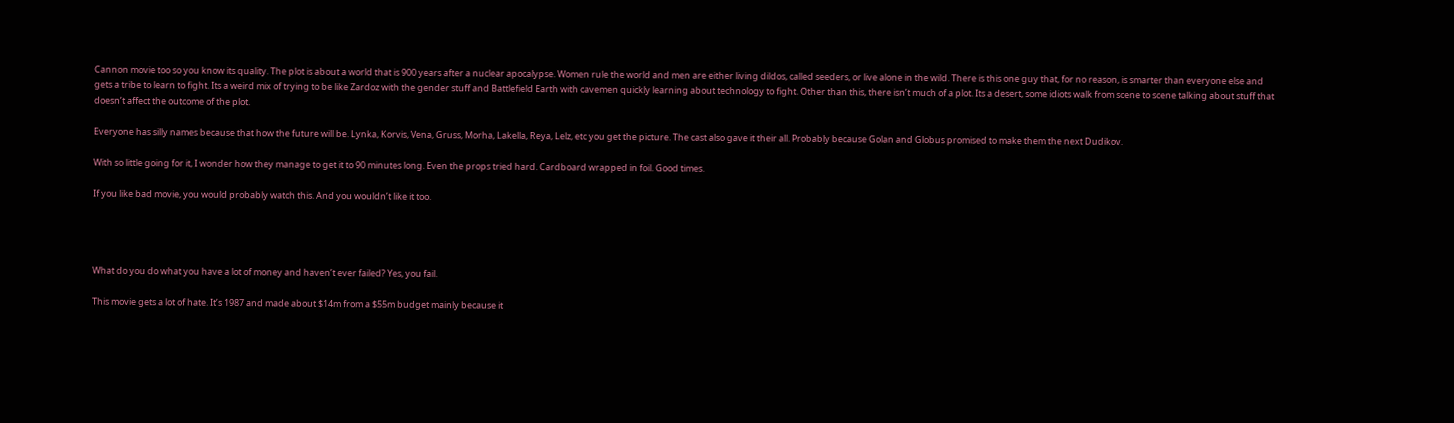Cannon movie too so you know its quality. The plot is about a world that is 900 years after a nuclear apocalypse. Women rule the world and men are either living dildos, called seeders, or live alone in the wild. There is this one guy that, for no reason, is smarter than everyone else and gets a tribe to learn to fight. Its a weird mix of trying to be like Zardoz with the gender stuff and Battlefield Earth with cavemen quickly learning about technology to fight. Other than this, there isn’t much of a plot. Its a desert, some idiots walk from scene to scene talking about stuff that doesn’t affect the outcome of the plot.

Everyone has silly names because that how the future will be. Lynka, Korvis, Vena, Gruss, Morha, Lakella, Reya, Lelz, etc you get the picture. The cast also gave it their all. Probably because Golan and Globus promised to make them the next Dudikov.

With so little going for it, I wonder how they manage to get it to 90 minutes long. Even the props tried hard. Cardboard wrapped in foil. Good times.

If you like bad movie, you would probably watch this. And you wouldn’t like it too.




What do you do what you have a lot of money and haven’t ever failed? Yes, you fail.

This movie gets a lot of hate. It’s 1987 and made about $14m from a $55m budget mainly because it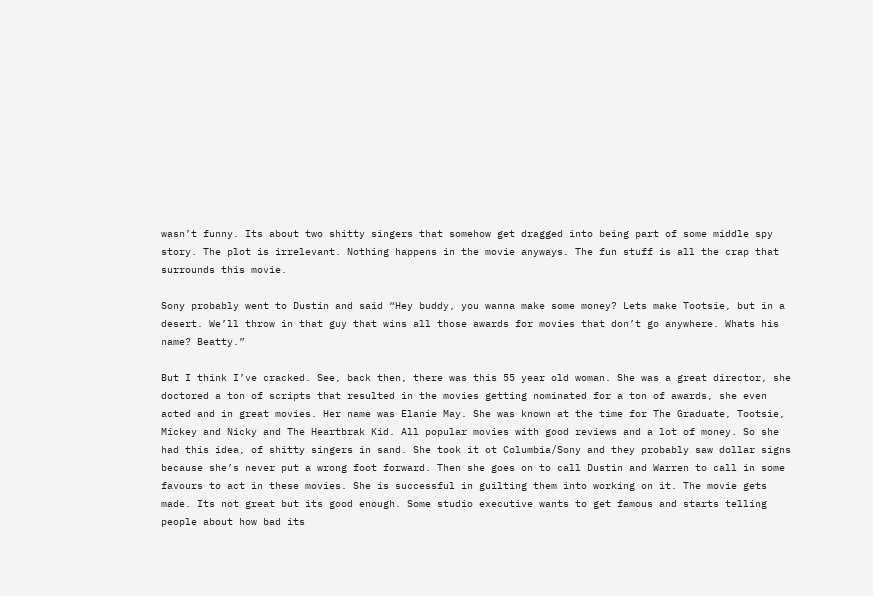wasn’t funny. Its about two shitty singers that somehow get dragged into being part of some middle spy story. The plot is irrelevant. Nothing happens in the movie anyways. The fun stuff is all the crap that surrounds this movie.

Sony probably went to Dustin and said “Hey buddy, you wanna make some money? Lets make Tootsie, but in a desert. We’ll throw in that guy that wins all those awards for movies that don’t go anywhere. Whats his name? Beatty.”

But I think I’ve cracked. See, back then, there was this 55 year old woman. She was a great director, she doctored a ton of scripts that resulted in the movies getting nominated for a ton of awards, she even acted and in great movies. Her name was Elanie May. She was known at the time for The Graduate, Tootsie, Mickey and Nicky and The Heartbrak Kid. All popular movies with good reviews and a lot of money. So she had this idea, of shitty singers in sand. She took it ot Columbia/Sony and they probably saw dollar signs because she’s never put a wrong foot forward. Then she goes on to call Dustin and Warren to call in some favours to act in these movies. She is successful in guilting them into working on it. The movie gets made. Its not great but its good enough. Some studio executive wants to get famous and starts telling people about how bad its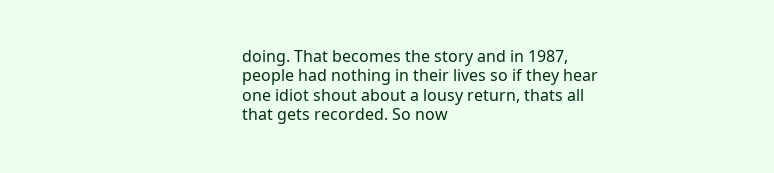doing. That becomes the story and in 1987, people had nothing in their lives so if they hear one idiot shout about a lousy return, thats all that gets recorded. So now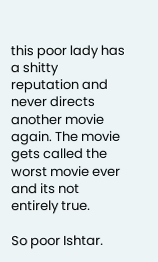this poor lady has a shitty reputation and never directs another movie again. The movie gets called the worst movie ever and its not entirely true.

So poor Ishtar.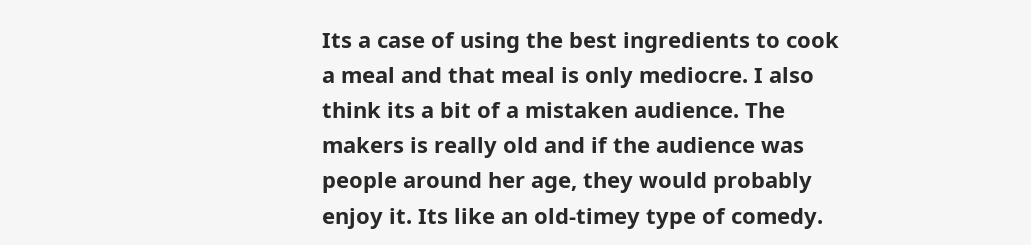Its a case of using the best ingredients to cook a meal and that meal is only mediocre. I also think its a bit of a mistaken audience. The makers is really old and if the audience was people around her age, they would probably enjoy it. Its like an old-timey type of comedy.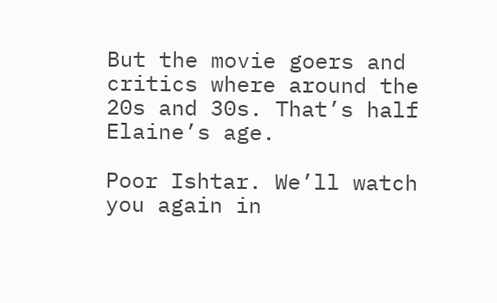But the movie goers and critics where around the 20s and 30s. That’s half Elaine’s age.

Poor Ishtar. We’ll watch you again in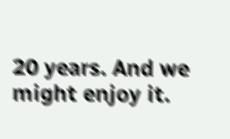20 years. And we might enjoy it.